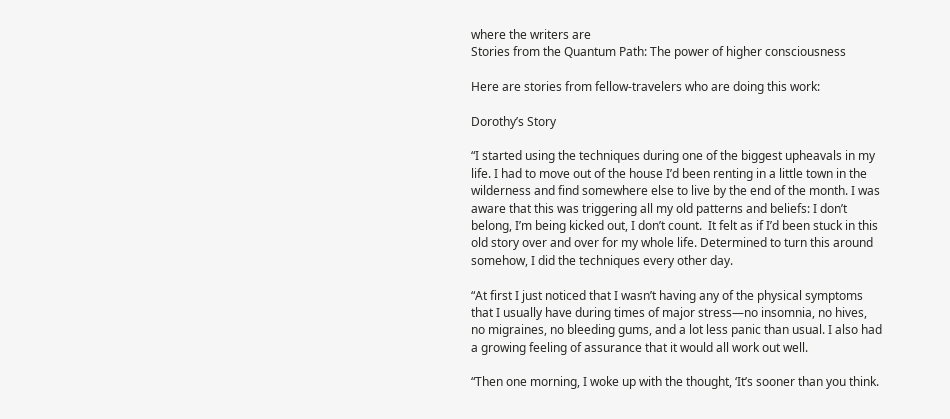where the writers are
Stories from the Quantum Path: The power of higher consciousness

Here are stories from fellow-travelers who are doing this work:

Dorothy’s Story

“I started using the techniques during one of the biggest upheavals in my life. I had to move out of the house I’d been renting in a little town in the wilderness and find somewhere else to live by the end of the month. I was aware that this was triggering all my old patterns and beliefs: I don’t belong, I’m being kicked out, I don’t count.  It felt as if I’d been stuck in this old story over and over for my whole life. Determined to turn this around somehow, I did the techniques every other day.

“At first I just noticed that I wasn’t having any of the physical symptoms that I usually have during times of major stress—no insomnia, no hives, no migraines, no bleeding gums, and a lot less panic than usual. I also had a growing feeling of assurance that it would all work out well.

“Then one morning, I woke up with the thought, ‘It’s sooner than you think.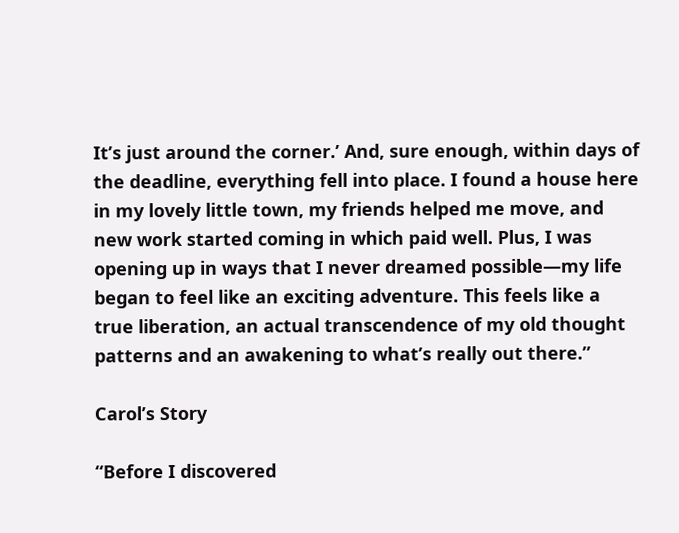It’s just around the corner.’ And, sure enough, within days of the deadline, everything fell into place. I found a house here in my lovely little town, my friends helped me move, and new work started coming in which paid well. Plus, I was opening up in ways that I never dreamed possible—my life began to feel like an exciting adventure. This feels like a true liberation, an actual transcendence of my old thought patterns and an awakening to what’s really out there.”

Carol’s Story

“Before I discovered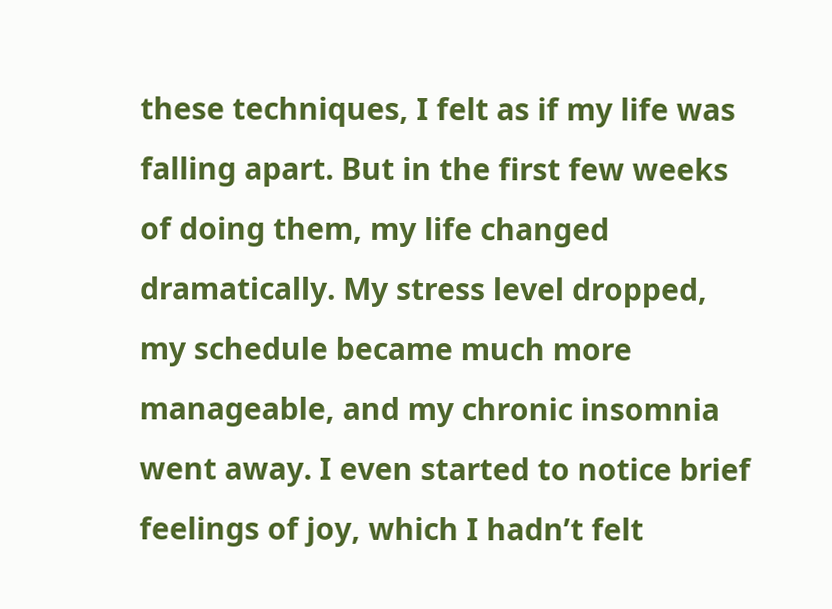these techniques, I felt as if my life was falling apart. But in the first few weeks of doing them, my life changed dramatically. My stress level dropped, my schedule became much more manageable, and my chronic insomnia went away. I even started to notice brief feelings of joy, which I hadn’t felt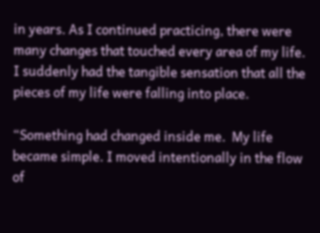in years. As I continued practicing, there were many changes that touched every area of my life.  I suddenly had the tangible sensation that all the pieces of my life were falling into place.

“Something had changed inside me.  My life became simple. I moved intentionally in the flow of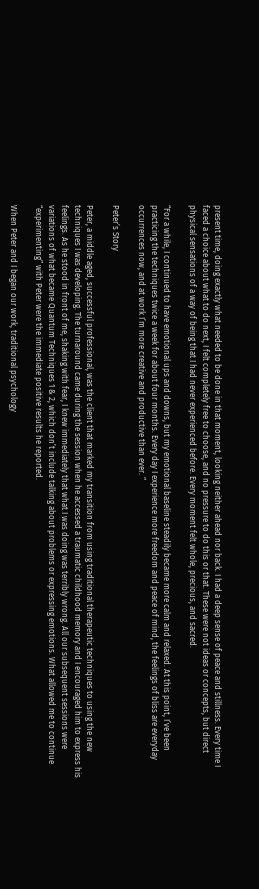present time, doing exactly what needed to be done in that moment, looking neither ahead nor back. I had a deep sense of peace and stillness. Every time I faced a choice about what to do next, I felt completely free to choose, and no pressure to do this or that. These were not ideas or concepts, but direct physical sensations of a way of being that I had never experienced before. Every moment felt whole, precious, and sacred.

“For a while, I continued to have emotional ups and downs, but my emotional baseline steadily became more calm and relaxed. At this point, I’ve been practicing the techniques twice a week for about four months. Every day I experience more freedom and peace of mind, the feelings of bliss are everyday occurrences now, and at work I’m more creative and productive than ever. ”

Peter’s Story

Peter, a middle aged, successful professional, was the client that marked my transition from using traditional therapeutic techniques to using the new techniques I was developing. The turnaround came during the session when he accessed a traumatic childhood memory and I encouraged him to express his feelings. As he stood in front of me, shaking with fear, I knew immediately that what I was doing was terribly wrong. All our subsequent sessions were variations of what became Quantum Techniques 1 & 2, which don’t include talking about problems or expressing emotions. What allowed me to continue “experimenting” with Peter were the immediate positive results he reported.

When Peter and I began our work, traditional psychology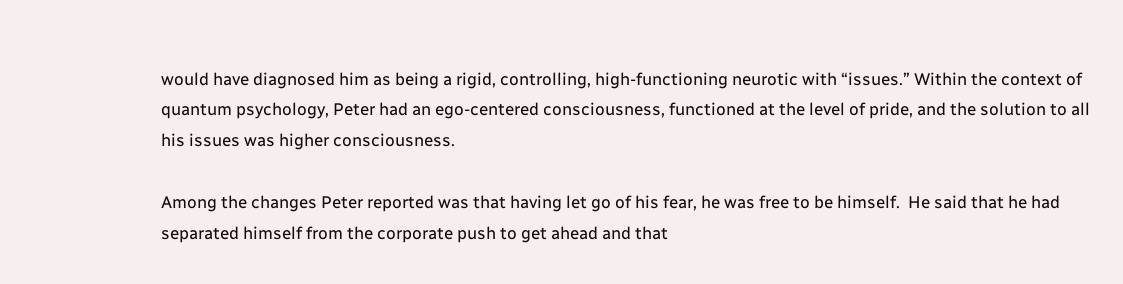would have diagnosed him as being a rigid, controlling, high-functioning neurotic with “issues.” Within the context of quantum psychology, Peter had an ego-centered consciousness, functioned at the level of pride, and the solution to all his issues was higher consciousness.

Among the changes Peter reported was that having let go of his fear, he was free to be himself.  He said that he had separated himself from the corporate push to get ahead and that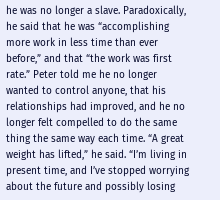he was no longer a slave. Paradoxically, he said that he was “accomplishing more work in less time than ever before,” and that “the work was first rate.” Peter told me he no longer wanted to control anyone, that his relationships had improved, and he no longer felt compelled to do the same thing the same way each time. “A great weight has lifted,” he said. “I’m living in present time, and I’ve stopped worrying about the future and possibly losing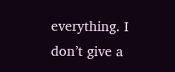everything. I don’t give a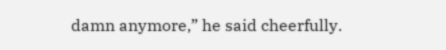damn anymore,” he said cheerfully.